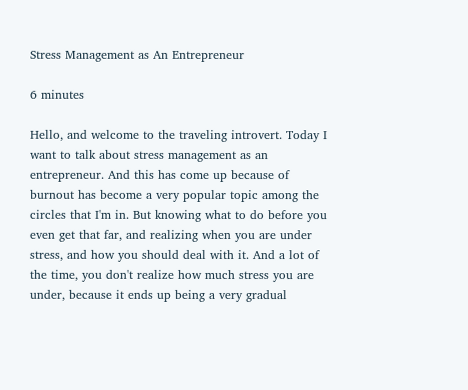Stress Management as An Entrepreneur

6 minutes

Hello, and welcome to the traveling introvert. Today I want to talk about stress management as an entrepreneur. And this has come up because of burnout has become a very popular topic among the circles that I'm in. But knowing what to do before you even get that far, and realizing when you are under stress, and how you should deal with it. And a lot of the time, you don't realize how much stress you are under, because it ends up being a very gradual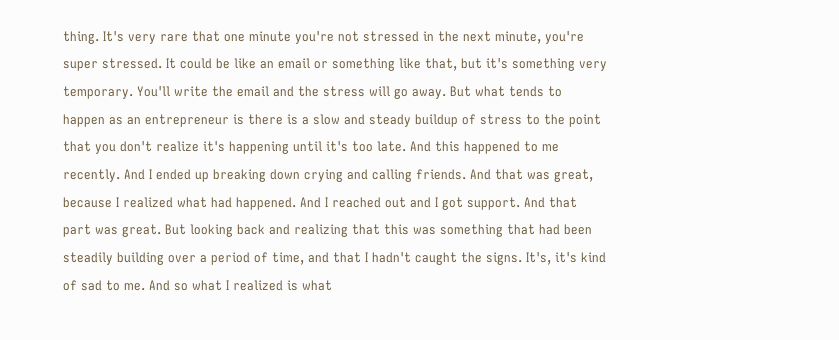thing. It's very rare that one minute you're not stressed in the next minute, you're super stressed. It could be like an email or something like that, but it's something very temporary. You'll write the email and the stress will go away. But what tends to happen as an entrepreneur is there is a slow and steady buildup of stress to the point that you don't realize it's happening until it's too late. And this happened to me recently. And I ended up breaking down crying and calling friends. And that was great, because I realized what had happened. And I reached out and I got support. And that part was great. But looking back and realizing that this was something that had been steadily building over a period of time, and that I hadn't caught the signs. It's, it's kind of sad to me. And so what I realized is what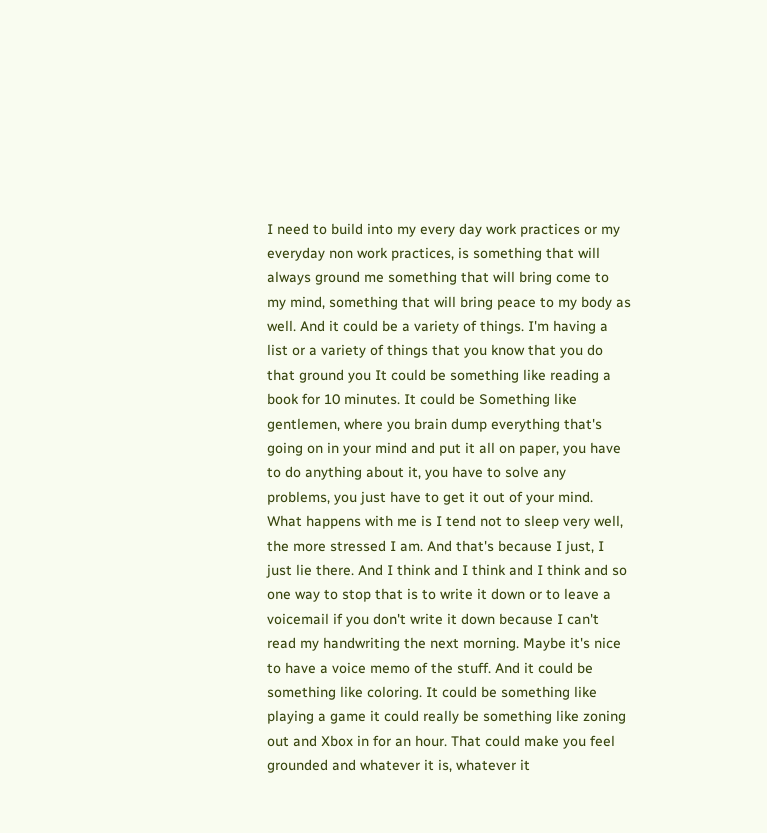I need to build into my every day work practices or my everyday non work practices, is something that will always ground me something that will bring come to my mind, something that will bring peace to my body as well. And it could be a variety of things. I'm having a list or a variety of things that you know that you do that ground you It could be something like reading a book for 10 minutes. It could be Something like gentlemen, where you brain dump everything that's going on in your mind and put it all on paper, you have to do anything about it, you have to solve any problems, you just have to get it out of your mind. What happens with me is I tend not to sleep very well, the more stressed I am. And that's because I just, I just lie there. And I think and I think and I think and so one way to stop that is to write it down or to leave a voicemail if you don't write it down because I can't read my handwriting the next morning. Maybe it's nice to have a voice memo of the stuff. And it could be something like coloring. It could be something like playing a game it could really be something like zoning out and Xbox in for an hour. That could make you feel grounded and whatever it is, whatever it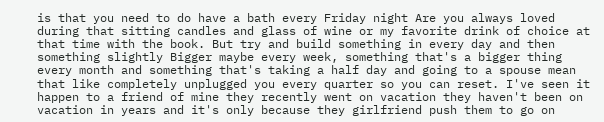is that you need to do have a bath every Friday night Are you always loved during that sitting candles and glass of wine or my favorite drink of choice at that time with the book. But try and build something in every day and then something slightly Bigger maybe every week, something that's a bigger thing every month and something that's taking a half day and going to a spouse mean that like completely unplugged you every quarter so you can reset. I've seen it happen to a friend of mine they recently went on vacation they haven't been on vacation in years and it's only because they girlfriend push them to go on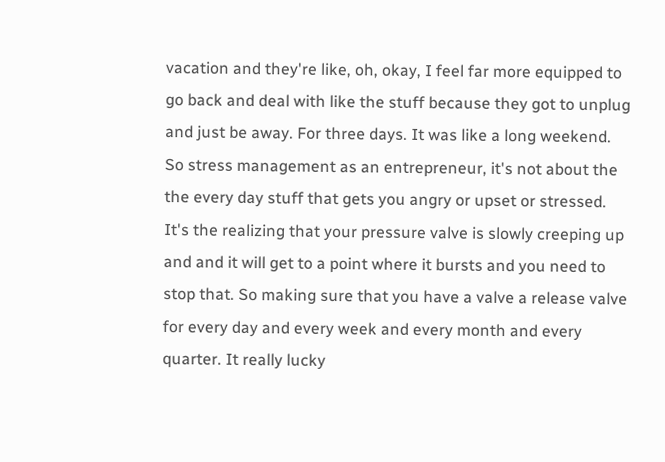vacation and they're like, oh, okay, I feel far more equipped to go back and deal with like the stuff because they got to unplug and just be away. For three days. It was like a long weekend. So stress management as an entrepreneur, it's not about the the every day stuff that gets you angry or upset or stressed. It's the realizing that your pressure valve is slowly creeping up and and it will get to a point where it bursts and you need to stop that. So making sure that you have a valve a release valve for every day and every week and every month and every quarter. It really lucky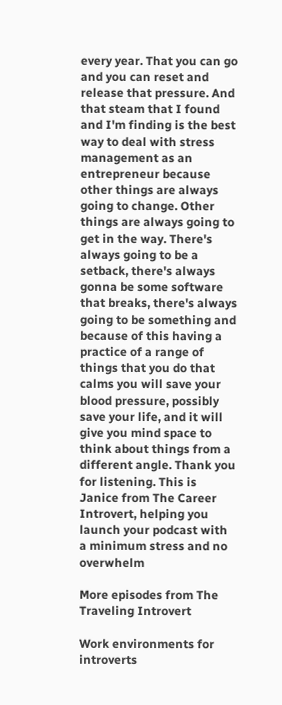every year. That you can go and you can reset and release that pressure. And that steam that I found and I'm finding is the best way to deal with stress management as an entrepreneur because other things are always going to change. Other things are always going to get in the way. There's always going to be a setback, there's always gonna be some software that breaks, there's always going to be something and because of this having a practice of a range of things that you do that calms you will save your blood pressure, possibly save your life, and it will give you mind space to think about things from a different angle. Thank you for listening. This is Janice from The Career Introvert, helping you launch your podcast with a minimum stress and no overwhelm

More episodes from The Traveling Introvert

Work environments for introverts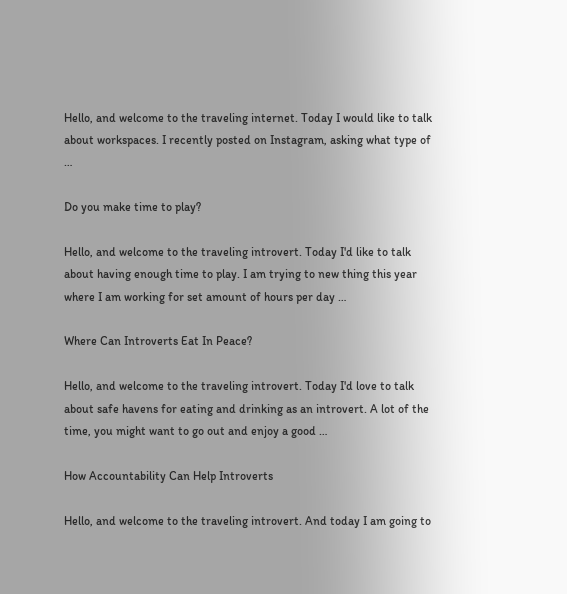Hello, and welcome to the traveling internet. Today I would like to talk about workspaces. I recently posted on Instagram, asking what type of …

Do you make time to play?

Hello, and welcome to the traveling introvert. Today I'd like to talk about having enough time to play. I am trying to new thing this year where I am working for set amount of hours per day …

Where Can Introverts Eat In Peace?

Hello, and welcome to the traveling introvert. Today I'd love to talk about safe havens for eating and drinking as an introvert. A lot of the time, you might want to go out and enjoy a good …

How Accountability Can Help Introverts

Hello, and welcome to the traveling introvert. And today I am going to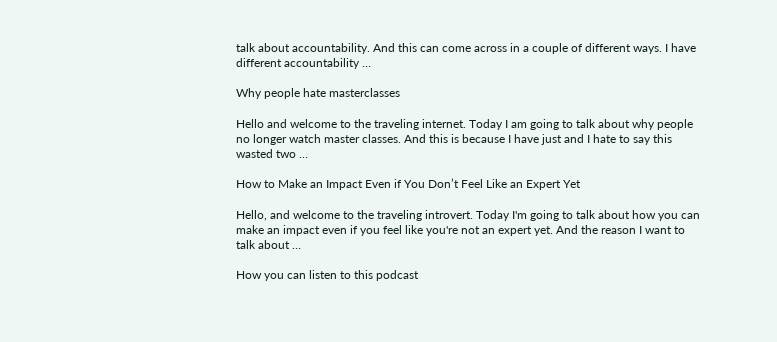talk about accountability. And this can come across in a couple of different ways. I have different accountability …

Why people hate masterclasses

Hello and welcome to the traveling internet. Today I am going to talk about why people no longer watch master classes. And this is because I have just and I hate to say this wasted two …

How to Make an Impact Even if You Don’t Feel Like an Expert Yet

Hello, and welcome to the traveling introvert. Today I'm going to talk about how you can make an impact even if you feel like you're not an expert yet. And the reason I want to talk about …

How you can listen to this podcast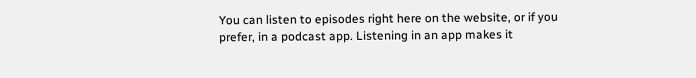You can listen to episodes right here on the website, or if you prefer, in a podcast app. Listening in an app makes it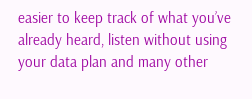easier to keep track of what you’ve already heard, listen without using your data plan and many other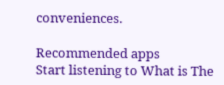conveniences.

Recommended apps
Start listening to What is The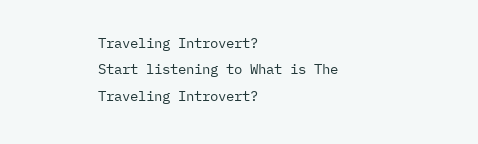Traveling Introvert?
Start listening to What is The Traveling Introvert?